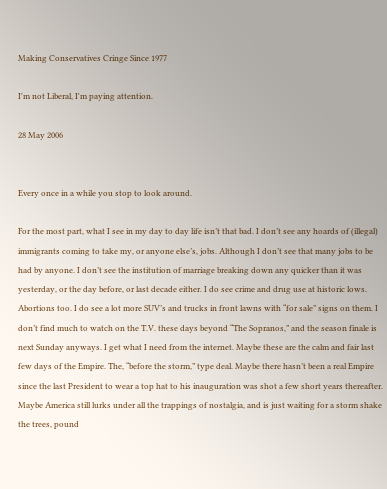Making Conservatives Cringe Since 1977

I'm not Liberal, I'm paying attention.

28 May 2006


Every once in a while you stop to look around.

For the most part, what I see in my day to day life isn’t that bad. I don’t see any hoards of (illegal) immigrants coming to take my, or anyone else’s, jobs. Although I don’t see that many jobs to be had by anyone. I don’t see the institution of marriage breaking down any quicker than it was yesterday, or the day before, or last decade either. I do see crime and drug use at historic lows. Abortions too. I do see a lot more SUV’s and trucks in front lawns with “for sale” signs on them. I don’t find much to watch on the T.V. these days beyond “The Sopranos,” and the season finale is next Sunday anyways. I get what I need from the internet. Maybe these are the calm and fair last few days of the Empire. The, “before the storm,” type deal. Maybe there hasn’t been a real Empire since the last President to wear a top hat to his inauguration was shot a few short years thereafter. Maybe America still lurks under all the trappings of nostalgia, and is just waiting for a storm shake the trees, pound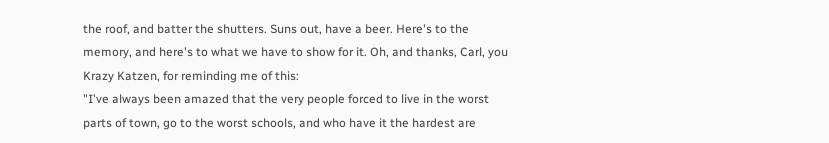the roof, and batter the shutters. Suns out, have a beer. Here's to the memory, and here's to what we have to show for it. Oh, and thanks, Carl, you Krazy Katzen, for reminding me of this:
"I've always been amazed that the very people forced to live in the worst parts of town, go to the worst schools, and who have it the hardest are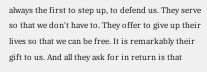always the first to step up, to defend us. They serve so that we don't have to. They offer to give up their lives so that we can be free. It is remarkably their gift to us. And all they ask for in return is that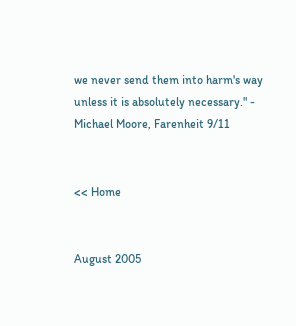we never send them into harm's way unless it is absolutely necessary." - Michael Moore, Farenheit 9/11


<< Home


August 2005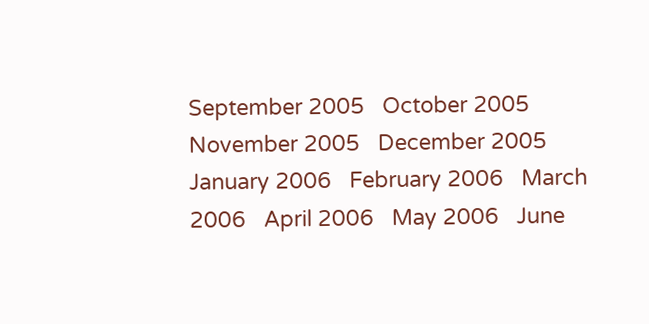September 2005   October 2005   November 2005   December 2005   January 2006   February 2006   March 2006   April 2006   May 2006   June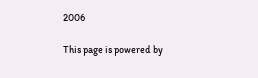2006

This page is powered by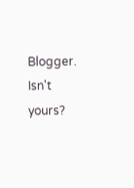Blogger. Isn't yours?